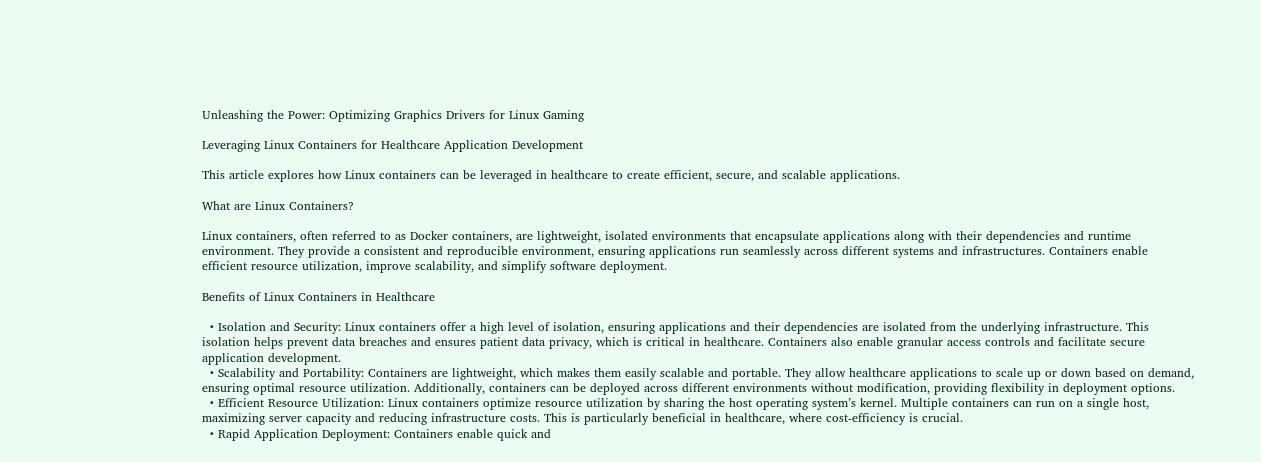Unleashing the Power: Optimizing Graphics Drivers for Linux Gaming

Leveraging Linux Containers for Healthcare Application Development

This article explores how Linux containers can be leveraged in healthcare to create efficient, secure, and scalable applications.

What are Linux Containers?

Linux containers, often referred to as Docker containers, are lightweight, isolated environments that encapsulate applications along with their dependencies and runtime environment. They provide a consistent and reproducible environment, ensuring applications run seamlessly across different systems and infrastructures. Containers enable efficient resource utilization, improve scalability, and simplify software deployment.

Benefits of Linux Containers in Healthcare

  • Isolation and Security: Linux containers offer a high level of isolation, ensuring applications and their dependencies are isolated from the underlying infrastructure. This isolation helps prevent data breaches and ensures patient data privacy, which is critical in healthcare. Containers also enable granular access controls and facilitate secure application development.
  • Scalability and Portability: Containers are lightweight, which makes them easily scalable and portable. They allow healthcare applications to scale up or down based on demand, ensuring optimal resource utilization. Additionally, containers can be deployed across different environments without modification, providing flexibility in deployment options.
  • Efficient Resource Utilization: Linux containers optimize resource utilization by sharing the host operating system’s kernel. Multiple containers can run on a single host, maximizing server capacity and reducing infrastructure costs. This is particularly beneficial in healthcare, where cost-efficiency is crucial.
  • Rapid Application Deployment: Containers enable quick and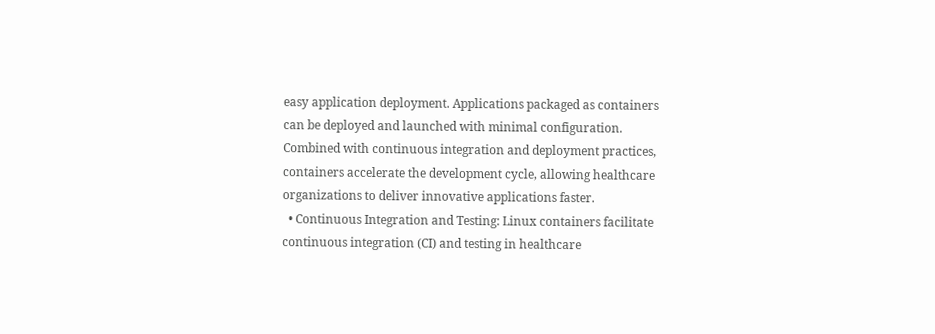easy application deployment. Applications packaged as containers can be deployed and launched with minimal configuration. Combined with continuous integration and deployment practices, containers accelerate the development cycle, allowing healthcare organizations to deliver innovative applications faster.
  • Continuous Integration and Testing: Linux containers facilitate continuous integration (CI) and testing in healthcare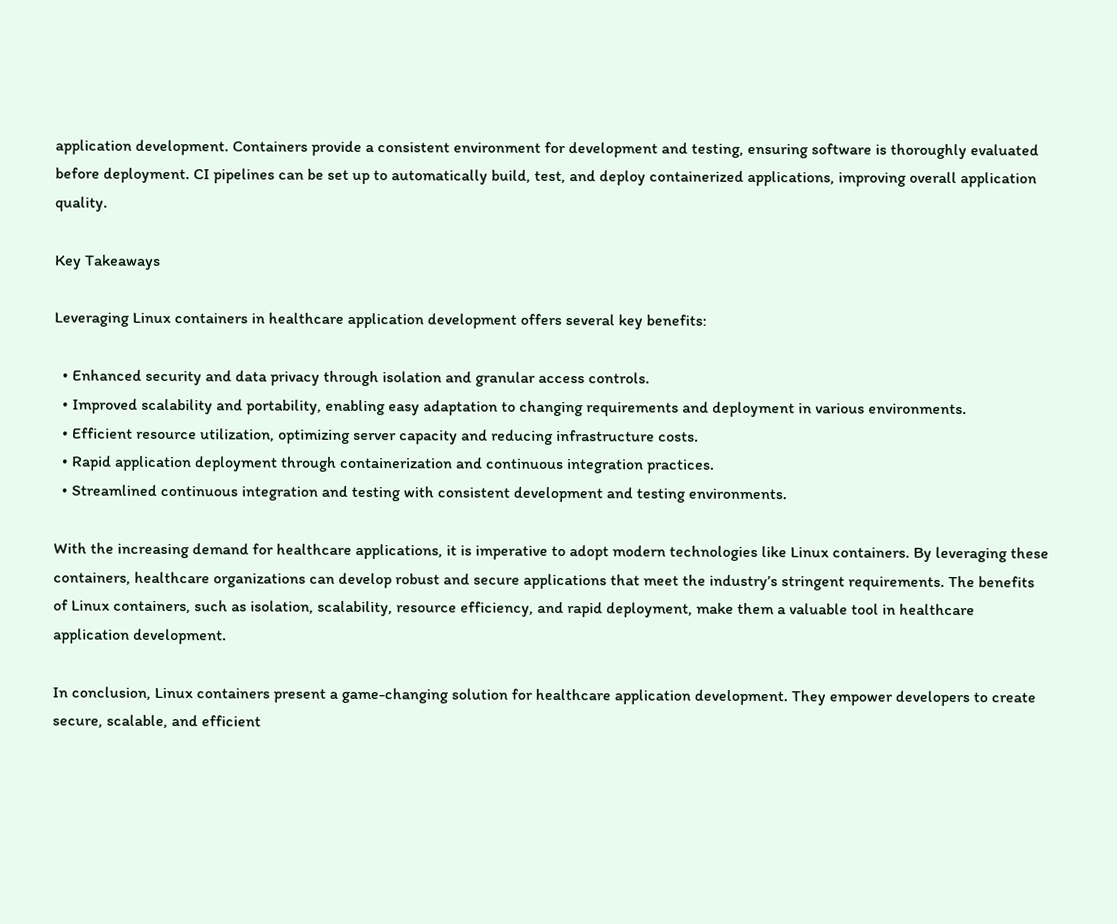application development. Containers provide a consistent environment for development and testing, ensuring software is thoroughly evaluated before deployment. CI pipelines can be set up to automatically build, test, and deploy containerized applications, improving overall application quality.

Key Takeaways

Leveraging Linux containers in healthcare application development offers several key benefits:

  • Enhanced security and data privacy through isolation and granular access controls.
  • Improved scalability and portability, enabling easy adaptation to changing requirements and deployment in various environments.
  • Efficient resource utilization, optimizing server capacity and reducing infrastructure costs.
  • Rapid application deployment through containerization and continuous integration practices.
  • Streamlined continuous integration and testing with consistent development and testing environments.

With the increasing demand for healthcare applications, it is imperative to adopt modern technologies like Linux containers. By leveraging these containers, healthcare organizations can develop robust and secure applications that meet the industry’s stringent requirements. The benefits of Linux containers, such as isolation, scalability, resource efficiency, and rapid deployment, make them a valuable tool in healthcare application development.

In conclusion, Linux containers present a game-changing solution for healthcare application development. They empower developers to create secure, scalable, and efficient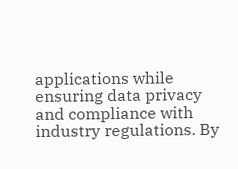applications while ensuring data privacy and compliance with industry regulations. By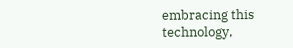embracing this technology,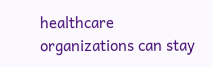healthcare organizations can stay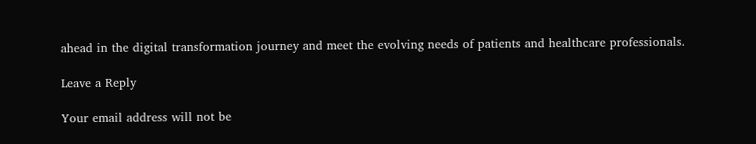ahead in the digital transformation journey and meet the evolving needs of patients and healthcare professionals.

Leave a Reply

Your email address will not be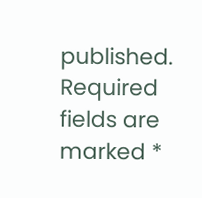published. Required fields are marked *